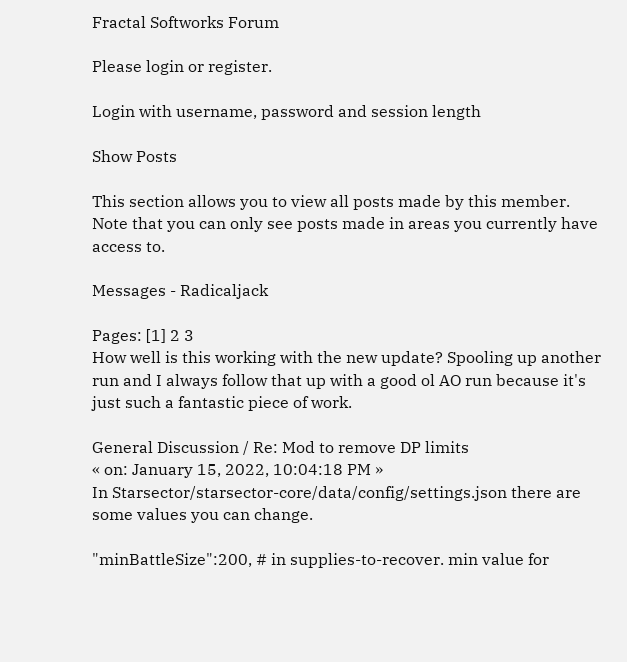Fractal Softworks Forum

Please login or register.

Login with username, password and session length

Show Posts

This section allows you to view all posts made by this member. Note that you can only see posts made in areas you currently have access to.

Messages - Radicaljack

Pages: [1] 2 3
How well is this working with the new update? Spooling up another run and I always follow that up with a good ol AO run because it's just such a fantastic piece of work.

General Discussion / Re: Mod to remove DP limits
« on: January 15, 2022, 10:04:18 PM »
In Starsector/starsector-core/data/config/settings.json there are some values you can change.

"minBattleSize":200, # in supplies-to-recover. min value for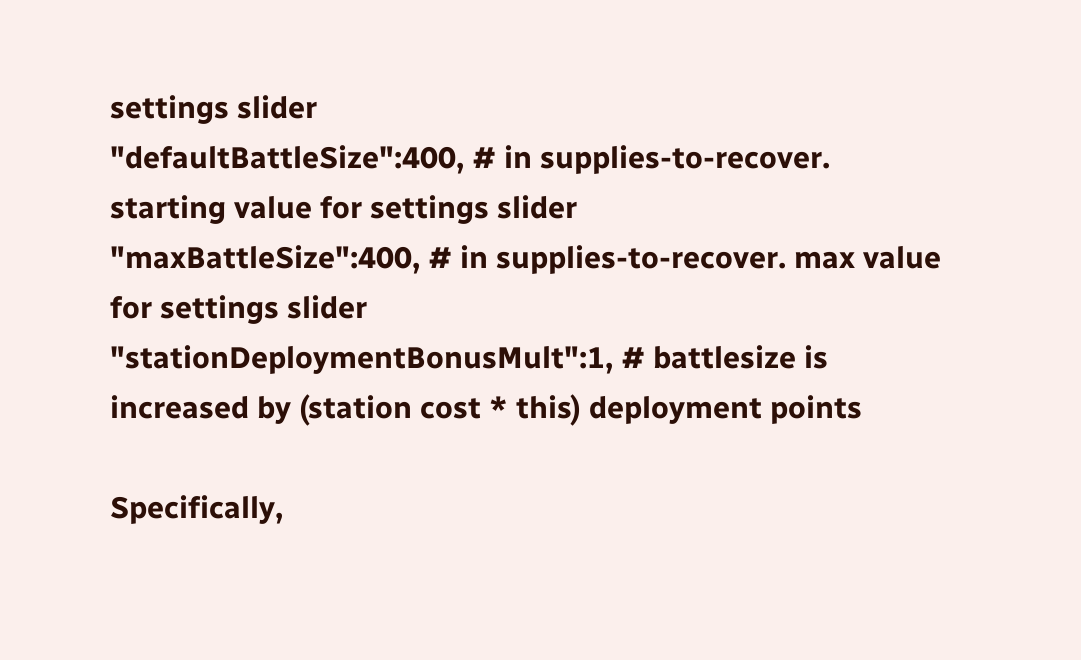settings slider
"defaultBattleSize":400, # in supplies-to-recover. starting value for settings slider
"maxBattleSize":400, # in supplies-to-recover. max value for settings slider
"stationDeploymentBonusMult":1, # battlesize is increased by (station cost * this) deployment points

Specifically,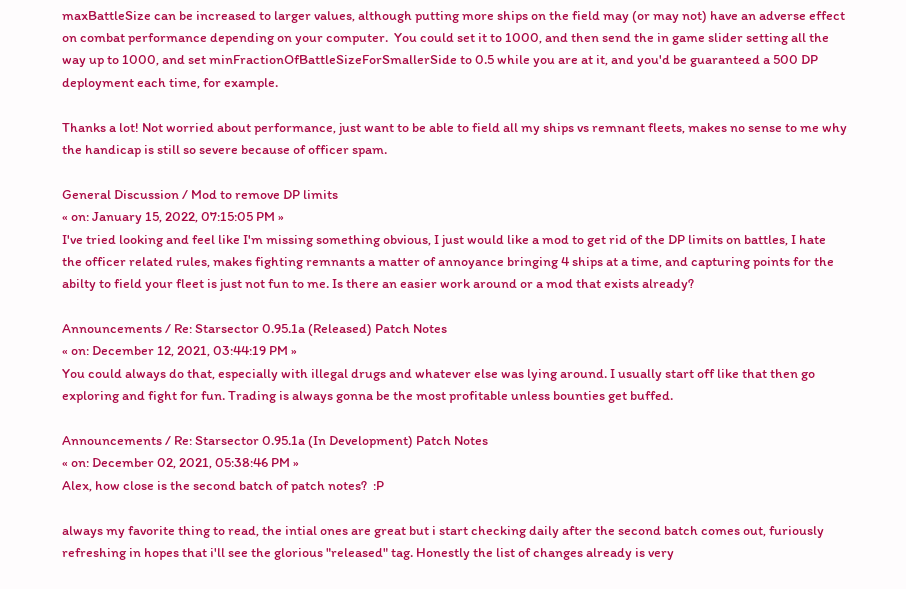maxBattleSize can be increased to larger values, although putting more ships on the field may (or may not) have an adverse effect on combat performance depending on your computer.  You could set it to 1000, and then send the in game slider setting all the way up to 1000, and set minFractionOfBattleSizeForSmallerSide to 0.5 while you are at it, and you'd be guaranteed a 500 DP deployment each time, for example.

Thanks a lot! Not worried about performance, just want to be able to field all my ships vs remnant fleets, makes no sense to me why the handicap is still so severe because of officer spam.

General Discussion / Mod to remove DP limits
« on: January 15, 2022, 07:15:05 PM »
I've tried looking and feel like I'm missing something obvious, I just would like a mod to get rid of the DP limits on battles, I hate the officer related rules, makes fighting remnants a matter of annoyance bringing 4 ships at a time, and capturing points for the abilty to field your fleet is just not fun to me. Is there an easier work around or a mod that exists already?

Announcements / Re: Starsector 0.95.1a (Released) Patch Notes
« on: December 12, 2021, 03:44:19 PM »
You could always do that, especially with illegal drugs and whatever else was lying around. I usually start off like that then go exploring and fight for fun. Trading is always gonna be the most profitable unless bounties get buffed.

Announcements / Re: Starsector 0.95.1a (In Development) Patch Notes
« on: December 02, 2021, 05:38:46 PM »
Alex, how close is the second batch of patch notes?  :P

always my favorite thing to read, the intial ones are great but i start checking daily after the second batch comes out, furiously refreshing in hopes that i'll see the glorious "released" tag. Honestly the list of changes already is very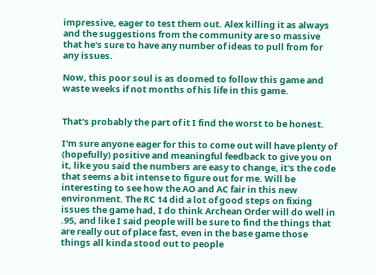impressive, eager to test them out. Alex killing it as always and the suggestions from the community are so massive that he's sure to have any number of ideas to pull from for any issues.

Now, this poor soul is as doomed to follow this game and waste weeks if not months of his life in this game.


That's probably the part of it I find the worst to be honest.

I'm sure anyone eager for this to come out will have plenty of (hopefully) positive and meaningful feedback to give you on it, like you said the numbers are easy to change, it's the code that seems a bit intense to figure out for me. Will be interesting to see how the AO and AC fair in this new environment. The RC 14 did a lot of good steps on fixing issues the game had, I do think Archean Order will do well in .95, and like I said people will be sure to find the things that are really out of place fast, even in the base game those things all kinda stood out to people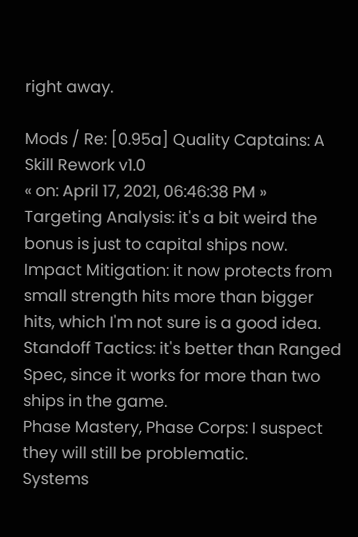right away.

Mods / Re: [0.95a] Quality Captains: A Skill Rework v1.0
« on: April 17, 2021, 06:46:38 PM »
Targeting Analysis: it's a bit weird the bonus is just to capital ships now.
Impact Mitigation: it now protects from small strength hits more than bigger hits, which I'm not sure is a good idea.
Standoff Tactics: it's better than Ranged Spec, since it works for more than two ships in the game.
Phase Mastery, Phase Corps: I suspect they will still be problematic.
Systems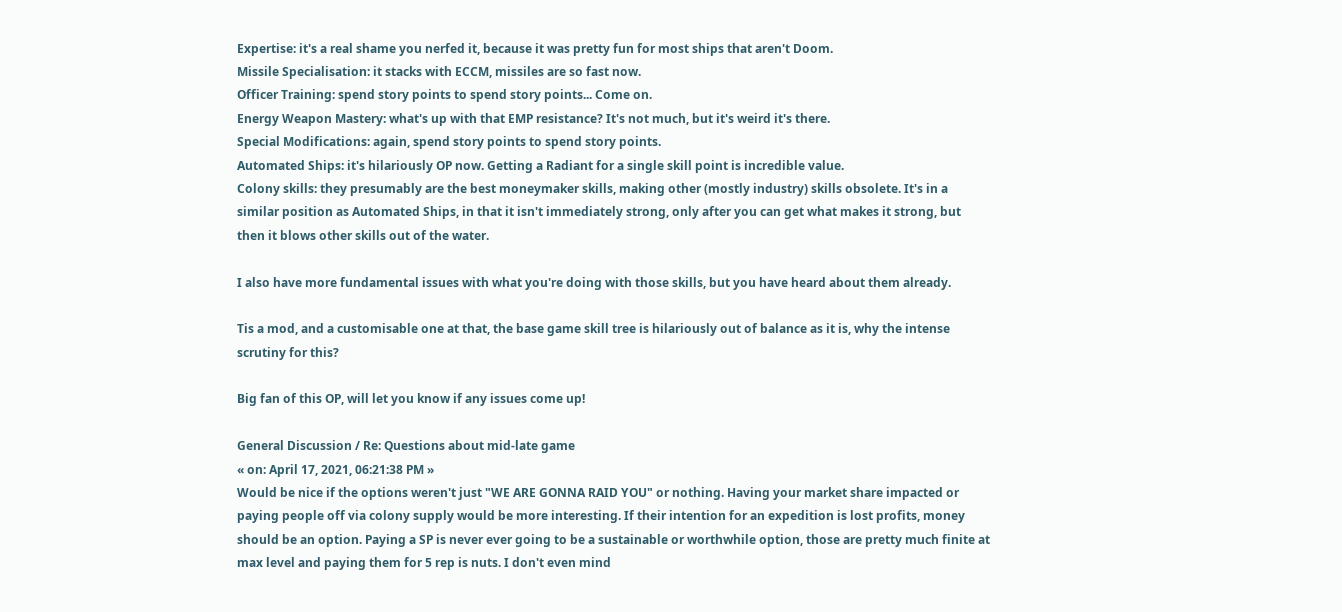Expertise: it's a real shame you nerfed it, because it was pretty fun for most ships that aren't Doom.
Missile Specialisation: it stacks with ECCM, missiles are so fast now.
Officer Training: spend story points to spend story points... Come on.
Energy Weapon Mastery: what's up with that EMP resistance? It's not much, but it's weird it's there.
Special Modifications: again, spend story points to spend story points.
Automated Ships: it's hilariously OP now. Getting a Radiant for a single skill point is incredible value.
Colony skills: they presumably are the best moneymaker skills, making other (mostly industry) skills obsolete. It's in a similar position as Automated Ships, in that it isn't immediately strong, only after you can get what makes it strong, but then it blows other skills out of the water.

I also have more fundamental issues with what you're doing with those skills, but you have heard about them already.

Tis a mod, and a customisable one at that, the base game skill tree is hilariously out of balance as it is, why the intense scrutiny for this?

Big fan of this OP, will let you know if any issues come up!

General Discussion / Re: Questions about mid-late game
« on: April 17, 2021, 06:21:38 PM »
Would be nice if the options weren't just "WE ARE GONNA RAID YOU" or nothing. Having your market share impacted or paying people off via colony supply would be more interesting. If their intention for an expedition is lost profits, money should be an option. Paying a SP is never ever going to be a sustainable or worthwhile option, those are pretty much finite at max level and paying them for 5 rep is nuts. I don't even mind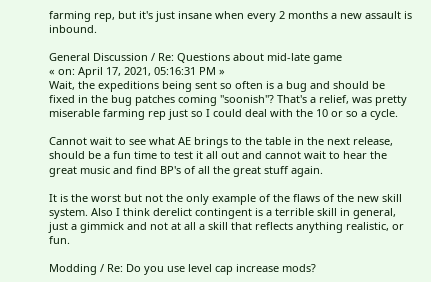farming rep, but it's just insane when every 2 months a new assault is inbound.

General Discussion / Re: Questions about mid-late game
« on: April 17, 2021, 05:16:31 PM »
Wait, the expeditions being sent so often is a bug and should be fixed in the bug patches coming "soonish"? That's a relief, was pretty miserable farming rep just so I could deal with the 10 or so a cycle.

Cannot wait to see what AE brings to the table in the next release, should be a fun time to test it all out and cannot wait to hear the great music and find BP's of all the great stuff again.

It is the worst but not the only example of the flaws of the new skill system. Also I think derelict contingent is a terrible skill in general, just a gimmick and not at all a skill that reflects anything realistic, or fun.

Modding / Re: Do you use level cap increase mods?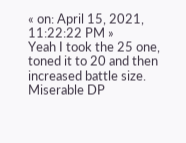« on: April 15, 2021, 11:22:22 PM »
Yeah I took the 25 one, toned it to 20 and then increased battle size. Miserable DP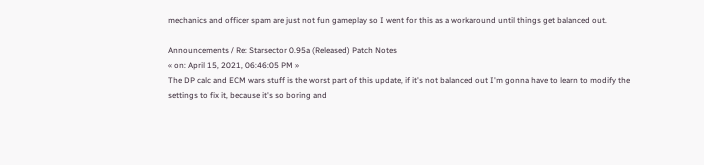mechanics and officer spam are just not fun gameplay so I went for this as a workaround until things get balanced out.

Announcements / Re: Starsector 0.95a (Released) Patch Notes
« on: April 15, 2021, 06:46:05 PM »
The DP calc and ECM wars stuff is the worst part of this update, if it's not balanced out I'm gonna have to learn to modify the settings to fix it, because it's so boring and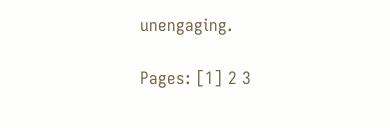unengaging.

Pages: [1] 2 3